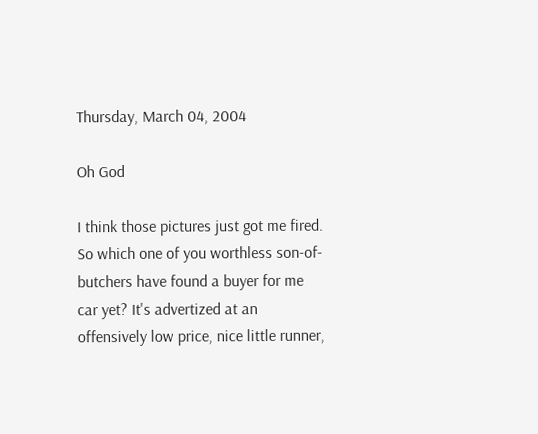Thursday, March 04, 2004

Oh God

I think those pictures just got me fired. So which one of you worthless son-of-butchers have found a buyer for me car yet? It's advertized at an offensively low price, nice little runner,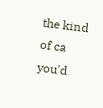the kind of ca you'd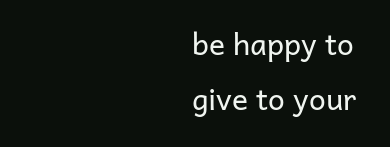be happy to give to your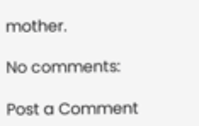mother.

No comments:

Post a Comment